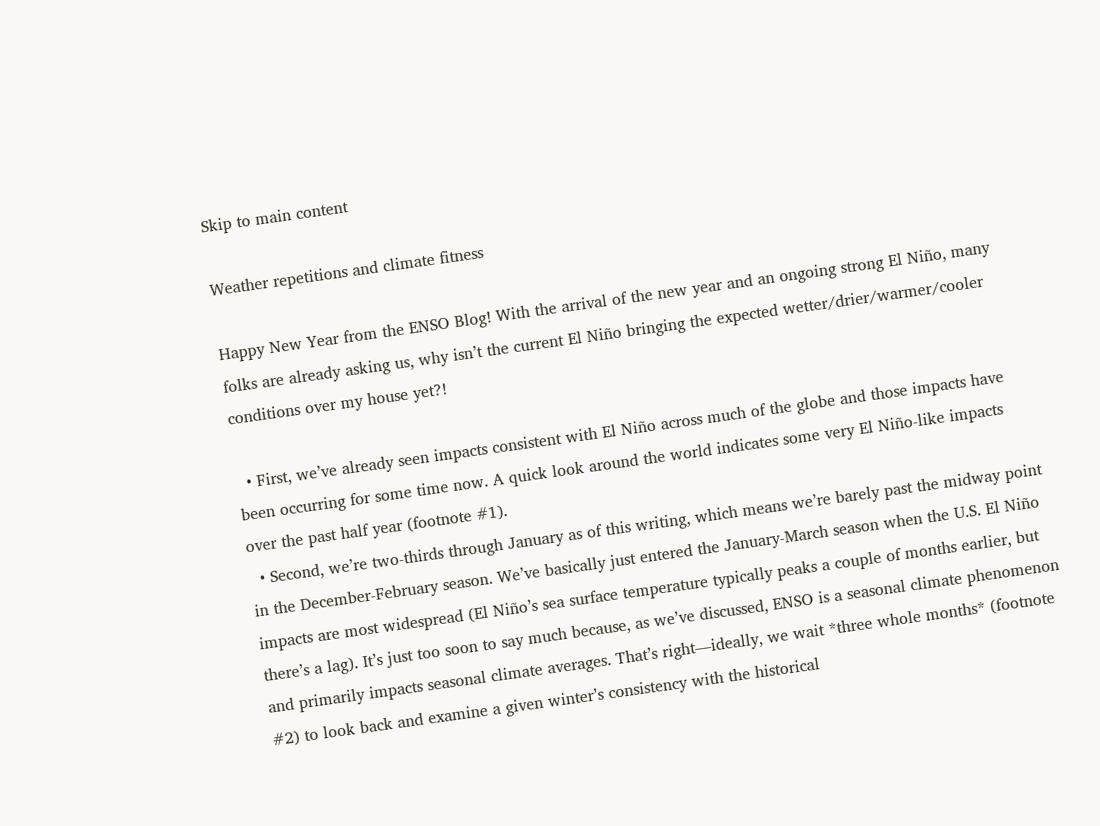Skip to main content

Weather repetitions and climate fitness

Happy New Year from the ENSO Blog! With the arrival of the new year and an ongoing strong El Niño, many folks are already asking us, why isn’t the current El Niño bringing the expected wetter/drier/warmer/cooler conditions over my house yet?!

  • First, we’ve already seen impacts consistent with El Niño across much of the globe and those impacts have been occurring for some time now. A quick look around the world indicates some very El Niño-like impacts over the past half year (footnote #1).
  • Second, we’re two-thirds through January as of this writing, which means we’re barely past the midway point in the December-February season. We’ve basically just entered the January-March season when the U.S. El Niño impacts are most widespread (El Niño’s sea surface temperature typically peaks a couple of months earlier, but there’s a lag). It’s just too soon to say much because, as we’ve discussed, ENSO is a seasonal climate phenomenon and primarily impacts seasonal climate averages. That’s right—ideally, we wait *three whole months* (footnote #2) to look back and examine a given winter’s consistency with the historical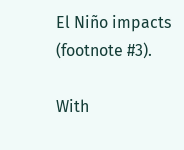El Niño impacts (footnote #3).

With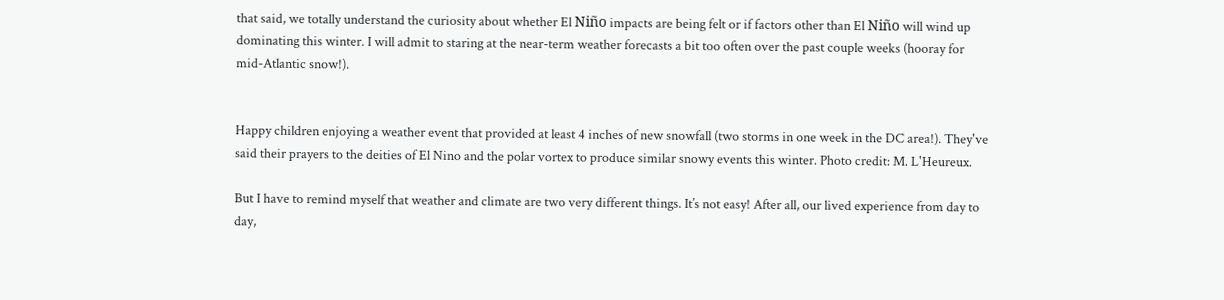that said, we totally understand the curiosity about whether El Niño impacts are being felt or if factors other than El Niño will wind up dominating this winter. I will admit to staring at the near-term weather forecasts a bit too often over the past couple weeks (hooray for mid-Atlantic snow!).


Happy children enjoying a weather event that provided at least 4 inches of new snowfall (two storms in one week in the DC area!). They've said their prayers to the deities of El Nino and the polar vortex to produce similar snowy events this winter. Photo credit: M. L'Heureux.

But I have to remind myself that weather and climate are two very different things. It’s not easy! After all, our lived experience from day to day,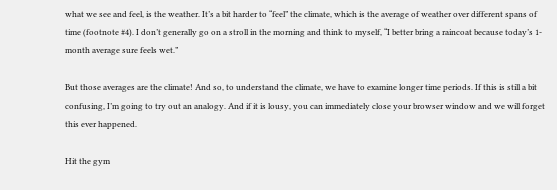what we see and feel, is the weather. It’s a bit harder to “feel” the climate, which is the average of weather over different spans of time (footnote #4). I don’t generally go on a stroll in the morning and think to myself, “I better bring a raincoat because today’s 1-month average sure feels wet.”

But those averages are the climate! And so, to understand the climate, we have to examine longer time periods. If this is still a bit confusing, I’m going to try out an analogy. And if it is lousy, you can immediately close your browser window and we will forget this ever happened.

Hit the gym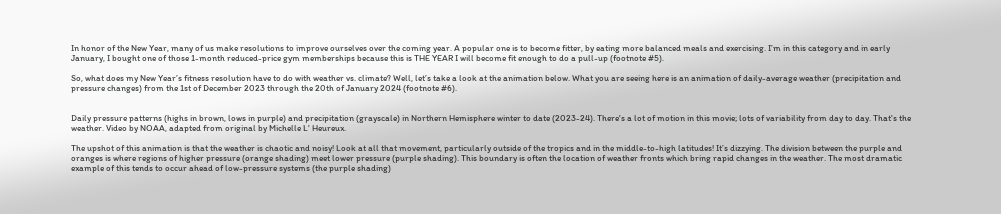In honor of the New Year, many of us make resolutions to improve ourselves over the coming year. A popular one is to become fitter, by eating more balanced meals and exercising. I’m in this category and in early January, I bought one of those 1-month reduced-price gym memberships because this is THE YEAR I will become fit enough to do a pull-up (footnote #5).

So, what does my New Year’s fitness resolution have to do with weather vs. climate? Well, let’s take a look at the animation below. What you are seeing here is an animation of daily-average weather (precipitation and pressure changes) from the 1st of December 2023 through the 20th of January 2024 (footnote #6).


Daily pressure patterns (highs in brown, lows in purple) and precipitation (grayscale) in Northern Hemisphere winter to date (2023-24). There's a lot of motion in this movie; lots of variability from day to day. That's the weather. Video by NOAA, adapted from original by Michelle L' Heureux.

The upshot of this animation is that the weather is chaotic and noisy! Look at all that movement, particularly outside of the tropics and in the middle-to-high latitudes! It’s dizzying. The division between the purple and oranges is where regions of higher pressure (orange shading) meet lower pressure (purple shading). This boundary is often the location of weather fronts which bring rapid changes in the weather. The most dramatic example of this tends to occur ahead of low-pressure systems (the purple shading)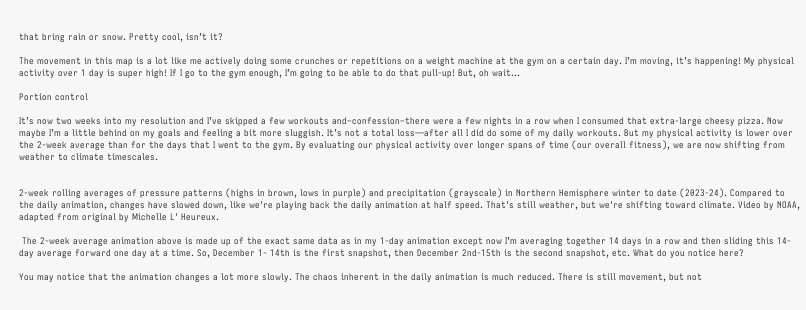that bring rain or snow. Pretty cool, isn’t it?

The movement in this map is a lot like me actively doing some crunches or repetitions on a weight machine at the gym on a certain day. I’m moving, it’s happening! My physical activity over 1 day is super high! If I go to the gym enough, I’m going to be able to do that pull-up! But, oh wait…

Portion control

It’s now two weeks into my resolution and I’ve skipped a few workouts and–confession–there were a few nights in a row when I consumed that extra-large cheesy pizza. Now maybe I’m a little behind on my goals and feeling a bit more sluggish. It’s not a total loss—after all I did do some of my daily workouts. But my physical activity is lower over the 2-week average than for the days that I went to the gym. By evaluating our physical activity over longer spans of time (our overall fitness), we are now shifting from weather to climate timescales.


2-week rolling averages of pressure patterns (highs in brown, lows in purple) and precipitation (grayscale) in Northern Hemisphere winter to date (2023-24). Compared to the daily animation, changes have slowed down, like we're playing back the daily animation at half speed. That's still weather, but we're shifting toward climate. Video by NOAA, adapted from original by Michelle L' Heureux.

 The 2-week average animation above is made up of the exact same data as in my 1-day animation except now I’m averaging together 14 days in a row and then sliding this 14-day average forward one day at a time. So, December 1- 14th is the first snapshot, then December 2nd-15th is the second snapshot, etc. What do you notice here?

You may notice that the animation changes a lot more slowly. The chaos inherent in the daily animation is much reduced. There is still movement, but not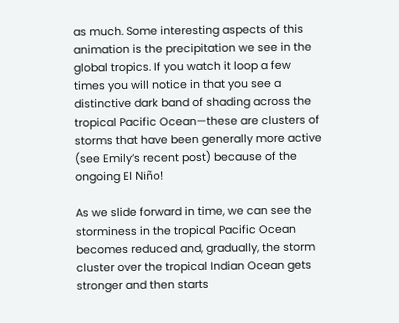as much. Some interesting aspects of this animation is the precipitation we see in the global tropics. If you watch it loop a few times you will notice in that you see a distinctive dark band of shading across the tropical Pacific Ocean—these are clusters of storms that have been generally more active (see Emily’s recent post) because of the ongoing El Niño!

As we slide forward in time, we can see the storminess in the tropical Pacific Ocean becomes reduced and, gradually, the storm cluster over the tropical Indian Ocean gets stronger and then starts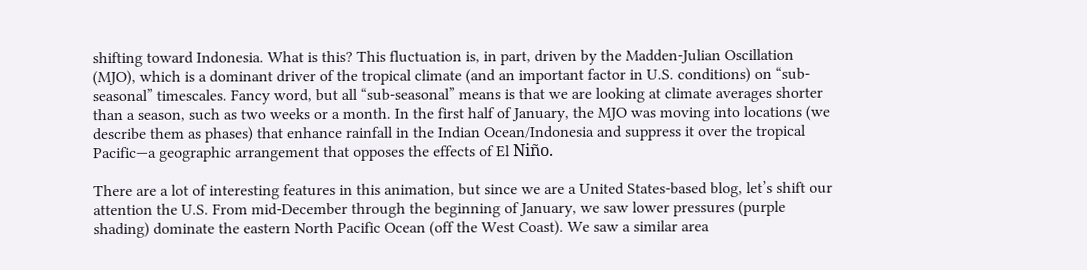shifting toward Indonesia. What is this? This fluctuation is, in part, driven by the Madden-Julian Oscillation (MJO), which is a dominant driver of the tropical climate (and an important factor in U.S. conditions) on “sub-seasonal” timescales. Fancy word, but all “sub-seasonal” means is that we are looking at climate averages shorter than a season, such as two weeks or a month. In the first half of January, the MJO was moving into locations (we describe them as phases) that enhance rainfall in the Indian Ocean/Indonesia and suppress it over the tropical Pacific—a geographic arrangement that opposes the effects of El Niño.

There are a lot of interesting features in this animation, but since we are a United States-based blog, let’s shift our attention the U.S. From mid-December through the beginning of January, we saw lower pressures (purple shading) dominate the eastern North Pacific Ocean (off the West Coast). We saw a similar area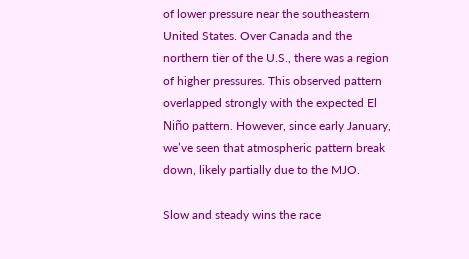of lower pressure near the southeastern United States. Over Canada and the northern tier of the U.S., there was a region of higher pressures. This observed pattern overlapped strongly with the expected El Niño pattern. However, since early January, we’ve seen that atmospheric pattern break down, likely partially due to the MJO.

Slow and steady wins the race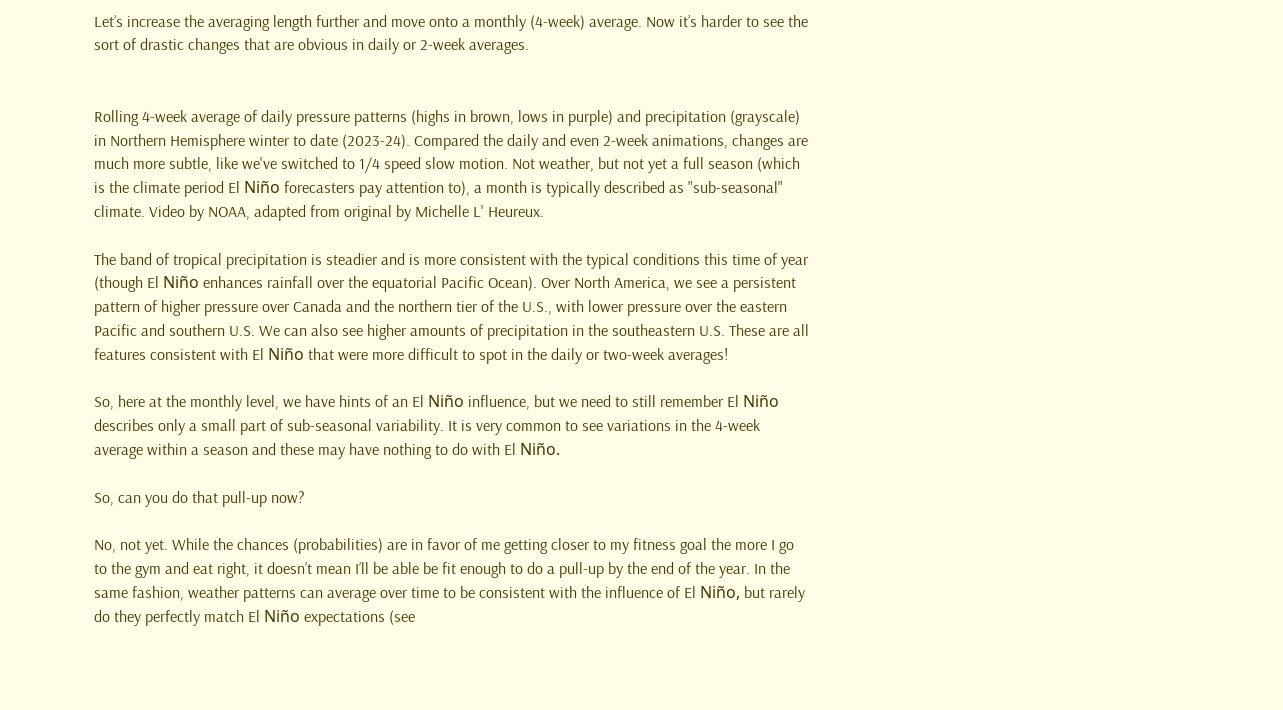Let’s increase the averaging length further and move onto a monthly (4-week) average. Now it’s harder to see the sort of drastic changes that are obvious in daily or 2-week averages.


Rolling 4-week average of daily pressure patterns (highs in brown, lows in purple) and precipitation (grayscale) in Northern Hemisphere winter to date (2023-24). Compared the daily and even 2-week animations, changes are much more subtle, like we've switched to 1/4 speed slow motion. Not weather, but not yet a full season (which is the climate period El Niño forecasters pay attention to), a month is typically described as "sub-seasonal" climate. Video by NOAA, adapted from original by Michelle L' Heureux.

The band of tropical precipitation is steadier and is more consistent with the typical conditions this time of year (though El Niño enhances rainfall over the equatorial Pacific Ocean). Over North America, we see a persistent pattern of higher pressure over Canada and the northern tier of the U.S., with lower pressure over the eastern Pacific and southern U.S. We can also see higher amounts of precipitation in the southeastern U.S. These are all features consistent with El Niño that were more difficult to spot in the daily or two-week averages!

So, here at the monthly level, we have hints of an El Niño influence, but we need to still remember El Niño describes only a small part of sub-seasonal variability. It is very common to see variations in the 4-week average within a season and these may have nothing to do with El Niño.

So, can you do that pull-up now?

No, not yet. While the chances (probabilities) are in favor of me getting closer to my fitness goal the more I go to the gym and eat right, it doesn’t mean I’ll be able be fit enough to do a pull-up by the end of the year. In the same fashion, weather patterns can average over time to be consistent with the influence of El Niño, but rarely do they perfectly match El Niño expectations (see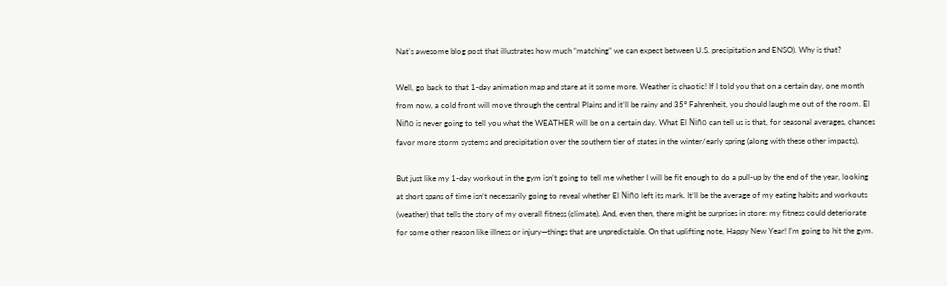Nat’s awesome blog post that illustrates how much “matching” we can expect between U.S. precipitation and ENSO). Why is that?

Well, go back to that 1-day animation map and stare at it some more. Weather is chaotic! If I told you that on a certain day, one month from now, a cold front will move through the central Plains and it’ll be rainy and 35° Fahrenheit, you should laugh me out of the room. El Niño is never going to tell you what the WEATHER will be on a certain day. What El Niño can tell us is that, for seasonal averages, chances favor more storm systems and precipitation over the southern tier of states in the winter/early spring (along with these other impacts).

But just like my 1-day workout in the gym isn’t going to tell me whether I will be fit enough to do a pull-up by the end of the year, looking at short spans of time isn’t necessarily going to reveal whether El Niño left its mark. It’ll be the average of my eating habits and workouts (weather) that tells the story of my overall fitness (climate). And, even then, there might be surprises in store: my fitness could deteriorate for some other reason like illness or injury—things that are unpredictable. On that uplifting note, Happy New Year! I’m going to hit the gym.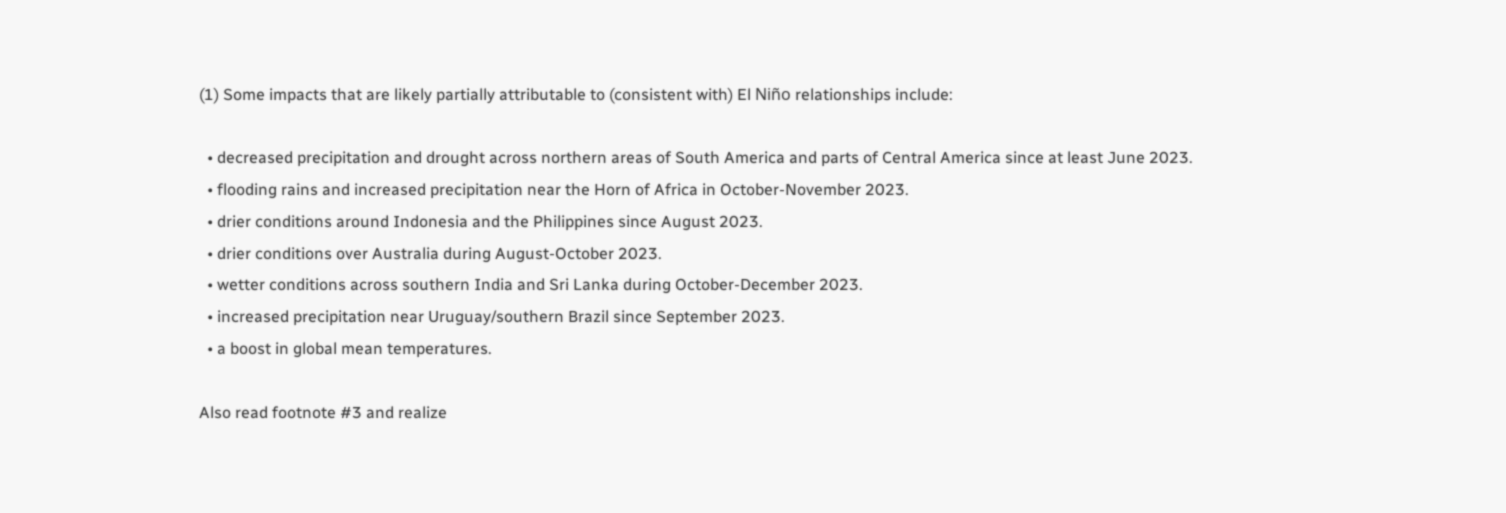(1) Some impacts that are likely partially attributable to (consistent with) El Niño relationships include:

  • decreased precipitation and drought across northern areas of South America and parts of Central America since at least June 2023.
  • flooding rains and increased precipitation near the Horn of Africa in October-November 2023.
  • drier conditions around Indonesia and the Philippines since August 2023.
  • drier conditions over Australia during August-October 2023.
  • wetter conditions across southern India and Sri Lanka during October-December 2023.
  • increased precipitation near Uruguay/southern Brazil since September 2023.
  • a boost in global mean temperatures.

Also read footnote #3 and realize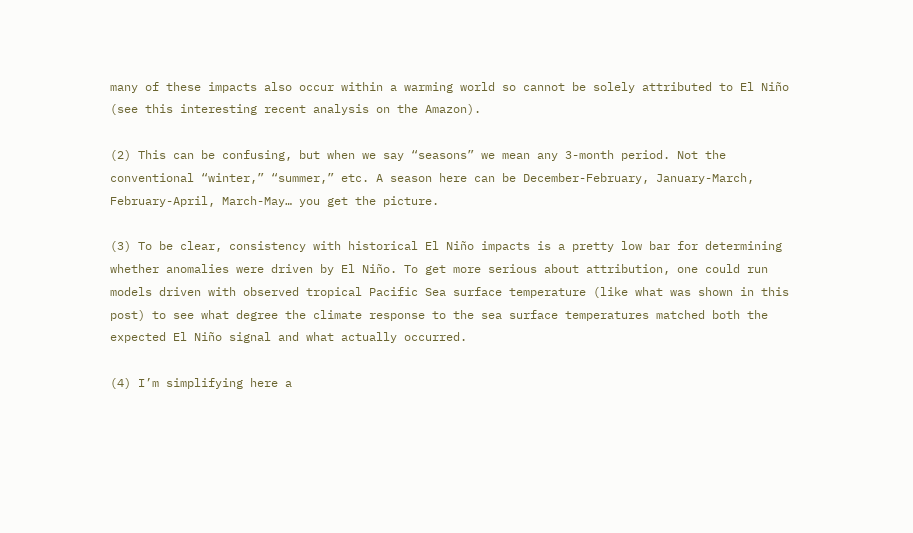many of these impacts also occur within a warming world so cannot be solely attributed to El Niño (see this interesting recent analysis on the Amazon).

(2) This can be confusing, but when we say “seasons” we mean any 3-month period. Not the conventional “winter,” “summer,” etc. A season here can be December-February, January-March, February-April, March-May… you get the picture.

(3) To be clear, consistency with historical El Niño impacts is a pretty low bar for determining whether anomalies were driven by El Niño. To get more serious about attribution, one could run models driven with observed tropical Pacific Sea surface temperature (like what was shown in this post) to see what degree the climate response to the sea surface temperatures matched both the expected El Niño signal and what actually occurred.

(4) I’m simplifying here a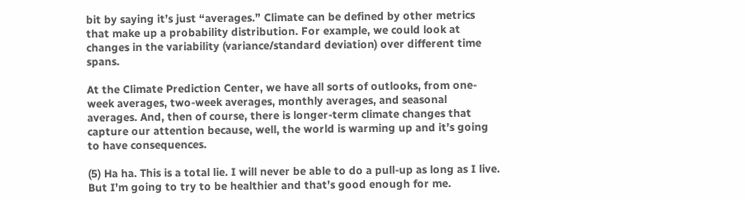bit by saying it’s just “averages.” Climate can be defined by other metrics that make up a probability distribution. For example, we could look at changes in the variability (variance/standard deviation) over different time spans.

At the Climate Prediction Center, we have all sorts of outlooks, from one-week averages, two-week averages, monthly averages, and seasonal averages. And, then of course, there is longer-term climate changes that capture our attention because, well, the world is warming up and it’s going to have consequences.

(5) Ha ha. This is a total lie. I will never be able to do a pull-up as long as I live. But I’m going to try to be healthier and that’s good enough for me.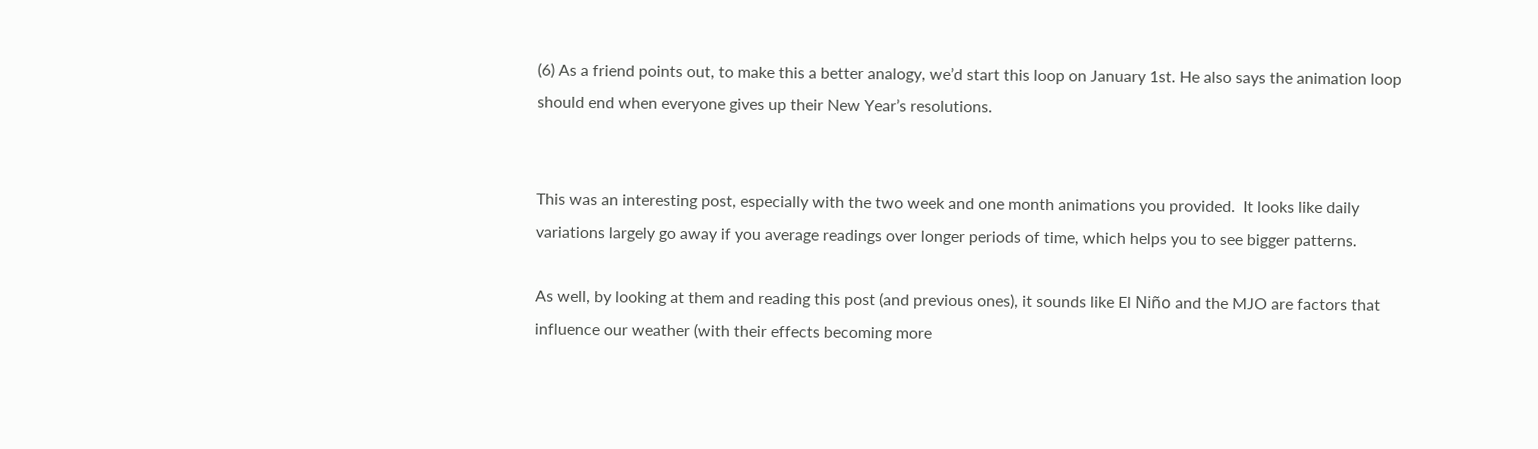(6) As a friend points out, to make this a better analogy, we’d start this loop on January 1st. He also says the animation loop should end when everyone gives up their New Year’s resolutions.


This was an interesting post, especially with the two week and one month animations you provided.  It looks like daily variations largely go away if you average readings over longer periods of time, which helps you to see bigger patterns.

As well, by looking at them and reading this post (and previous ones), it sounds like El Niño and the MJO are factors that influence our weather (with their effects becoming more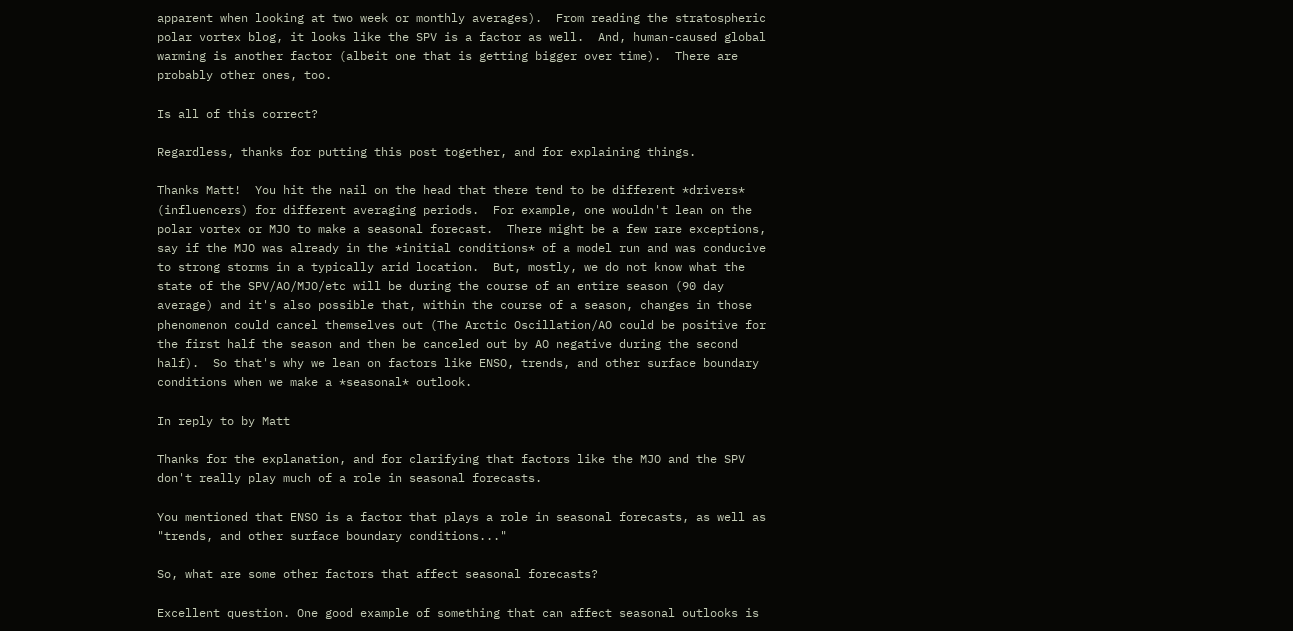apparent when looking at two week or monthly averages).  From reading the stratospheric polar vortex blog, it looks like the SPV is a factor as well.  And, human-caused global warming is another factor (albeit one that is getting bigger over time).  There are probably other ones, too.

Is all of this correct?

Regardless, thanks for putting this post together, and for explaining things.

Thanks Matt!  You hit the nail on the head that there tend to be different *drivers* (influencers) for different averaging periods.  For example, one wouldn't lean on the polar vortex or MJO to make a seasonal forecast.  There might be a few rare exceptions, say if the MJO was already in the *initial conditions* of a model run and was conducive to strong storms in a typically arid location.  But, mostly, we do not know what the state of the SPV/AO/MJO/etc will be during the course of an entire season (90 day average) and it's also possible that, within the course of a season, changes in those phenomenon could cancel themselves out (The Arctic Oscillation/AO could be positive for the first half the season and then be canceled out by AO negative during the second half).  So that's why we lean on factors like ENSO, trends, and other surface boundary conditions when we make a *seasonal* outlook.

In reply to by Matt

Thanks for the explanation, and for clarifying that factors like the MJO and the SPV don't really play much of a role in seasonal forecasts.

You mentioned that ENSO is a factor that plays a role in seasonal forecasts, as well as "trends, and other surface boundary conditions..."

So, what are some other factors that affect seasonal forecasts?

Excellent question. One good example of something that can affect seasonal outlooks is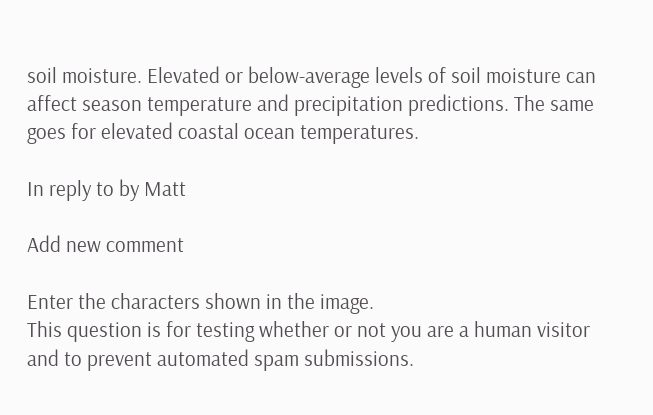soil moisture. Elevated or below-average levels of soil moisture can affect season temperature and precipitation predictions. The same goes for elevated coastal ocean temperatures.

In reply to by Matt

Add new comment

Enter the characters shown in the image.
This question is for testing whether or not you are a human visitor and to prevent automated spam submissions.